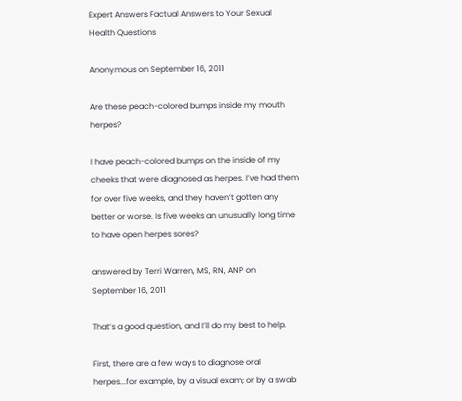Expert Answers Factual Answers to Your Sexual Health Questions

Anonymous on September 16, 2011

Are these peach-colored bumps inside my mouth herpes?

I have peach-colored bumps on the inside of my cheeks that were diagnosed as herpes. I’ve had them for over five weeks, and they haven’t gotten any better or worse. Is five weeks an unusually long time to have open herpes sores?

answered by Terri Warren, MS, RN, ANP on September 16, 2011

That’s a good question, and I’ll do my best to help.

First, there are a few ways to diagnose oral herpes...for example, by a visual exam; or by a swab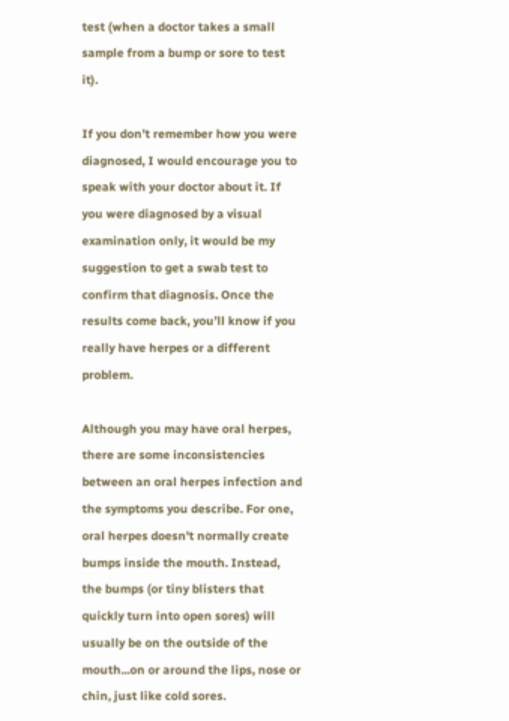test (when a doctor takes a small sample from a bump or sore to test it).

If you don’t remember how you were diagnosed, I would encourage you to speak with your doctor about it. If you were diagnosed by a visual examination only, it would be my suggestion to get a swab test to confirm that diagnosis. Once the results come back, you’ll know if you really have herpes or a different problem.

Although you may have oral herpes, there are some inconsistencies between an oral herpes infection and the symptoms you describe. For one, oral herpes doesn't normally create bumps inside the mouth. Instead, the bumps (or tiny blisters that quickly turn into open sores) will usually be on the outside of the mouth...on or around the lips, nose or chin, just like cold sores.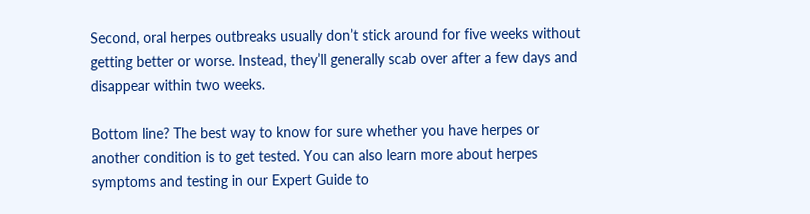Second, oral herpes outbreaks usually don’t stick around for five weeks without getting better or worse. Instead, they’ll generally scab over after a few days and disappear within two weeks.

Bottom line? The best way to know for sure whether you have herpes or another condition is to get tested. You can also learn more about herpes symptoms and testing in our Expert Guide to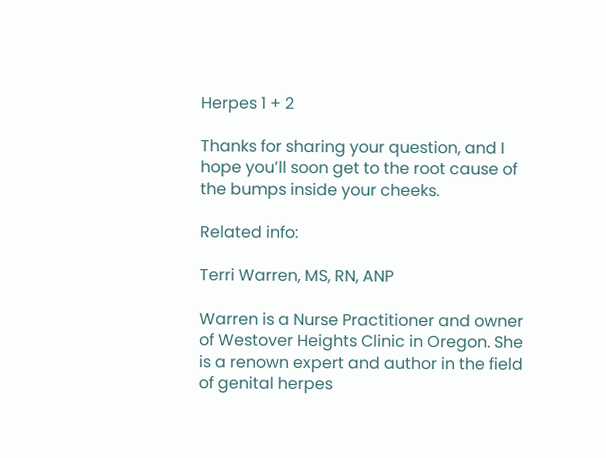Herpes 1 + 2

Thanks for sharing your question, and I hope you’ll soon get to the root cause of the bumps inside your cheeks.

Related info:

Terri Warren, MS, RN, ANP

Warren is a Nurse Practitioner and owner of Westover Heights Clinic in Oregon. She is a renown expert and author in the field of genital herpes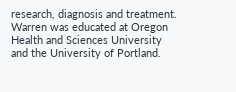research, diagnosis and treatment. Warren was educated at Oregon Health and Sciences University and the University of Portland.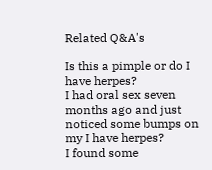Related Q&A's

Is this a pimple or do I have herpes?
I had oral sex seven months ago and just noticed some bumps on my I have herpes?
I found some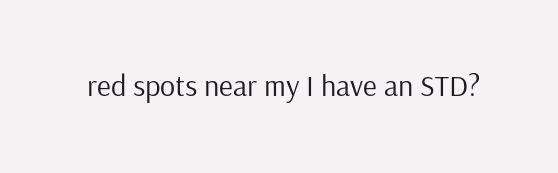red spots near my I have an STD?